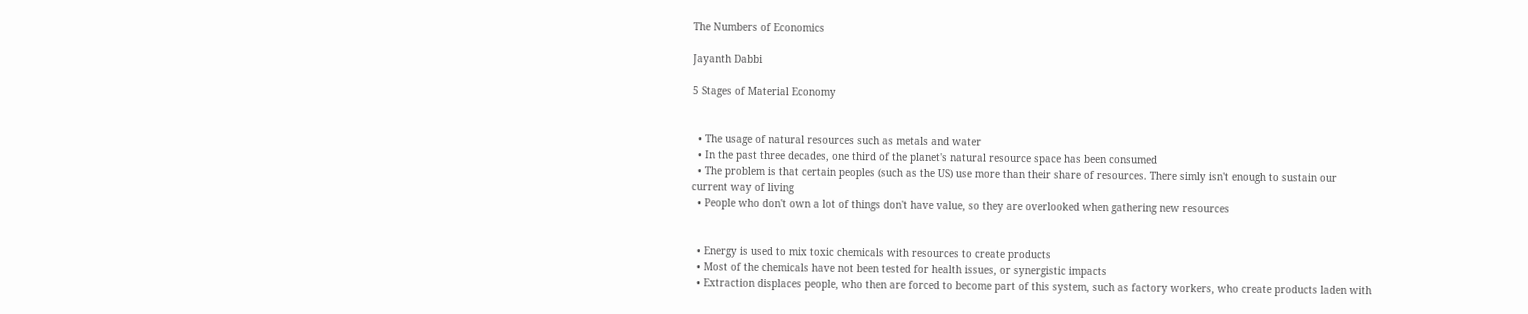The Numbers of Economics

Jayanth Dabbi

5 Stages of Material Economy


  • The usage of natural resources such as metals and water
  • In the past three decades, one third of the planet's natural resource space has been consumed
  • The problem is that certain peoples (such as the US) use more than their share of resources. There simly isn't enough to sustain our current way of living
  • People who don't own a lot of things don't have value, so they are overlooked when gathering new resources


  • Energy is used to mix toxic chemicals with resources to create products
  • Most of the chemicals have not been tested for health issues, or synergistic impacts
  • Extraction displaces people, who then are forced to become part of this system, such as factory workers, who create products laden with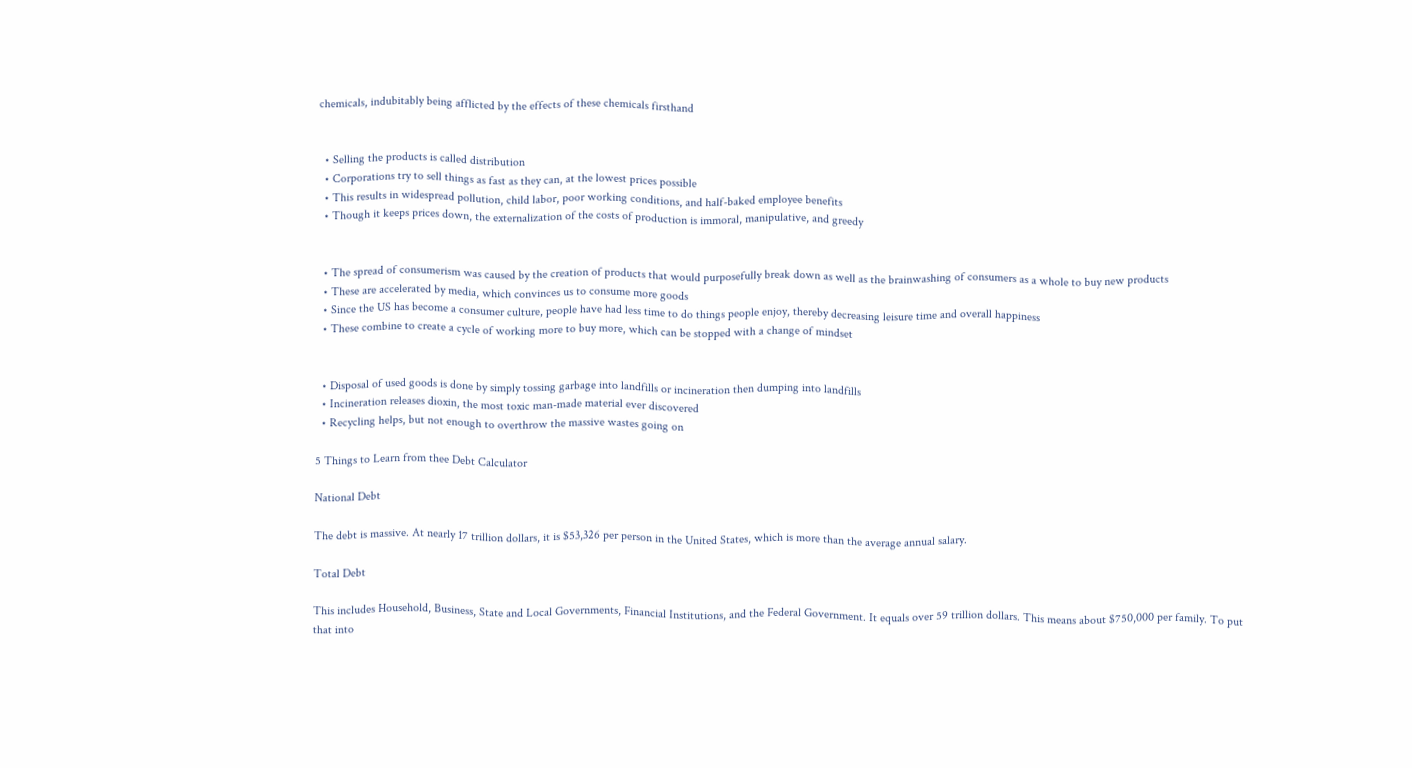chemicals, indubitably being afflicted by the effects of these chemicals firsthand


  • Selling the products is called distribution
  • Corporations try to sell things as fast as they can, at the lowest prices possible
  • This results in widespread pollution, child labor, poor working conditions, and half-baked employee benefits
  • Though it keeps prices down, the externalization of the costs of production is immoral, manipulative, and greedy


  • The spread of consumerism was caused by the creation of products that would purposefully break down as well as the brainwashing of consumers as a whole to buy new products
  • These are accelerated by media, which convinces us to consume more goods
  • Since the US has become a consumer culture, people have had less time to do things people enjoy, thereby decreasing leisure time and overall happiness
  • These combine to create a cycle of working more to buy more, which can be stopped with a change of mindset


  • Disposal of used goods is done by simply tossing garbage into landfills or incineration then dumping into landfills
  • Incineration releases dioxin, the most toxic man-made material ever discovered
  • Recycling helps, but not enough to overthrow the massive wastes going on

5 Things to Learn from thee Debt Calculator

National Debt

The debt is massive. At nearly 17 trillion dollars, it is $53,326 per person in the United States, which is more than the average annual salary.

Total Debt

This includes Household, Business, State and Local Governments, Financial Institutions, and the Federal Government. It equals over 59 trillion dollars. This means about $750,000 per family. To put that into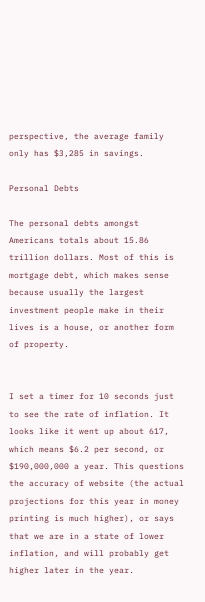perspective, the average family only has $3,285 in savings.

Personal Debts

The personal debts amongst Americans totals about 15.86 trillion dollars. Most of this is mortgage debt, which makes sense because usually the largest investment people make in their lives is a house, or another form of property.


I set a timer for 10 seconds just to see the rate of inflation. It looks like it went up about 617, which means $6.2 per second, or $190,000,000 a year. This questions the accuracy of website (the actual projections for this year in money printing is much higher), or says that we are in a state of lower inflation, and will probably get higher later in the year.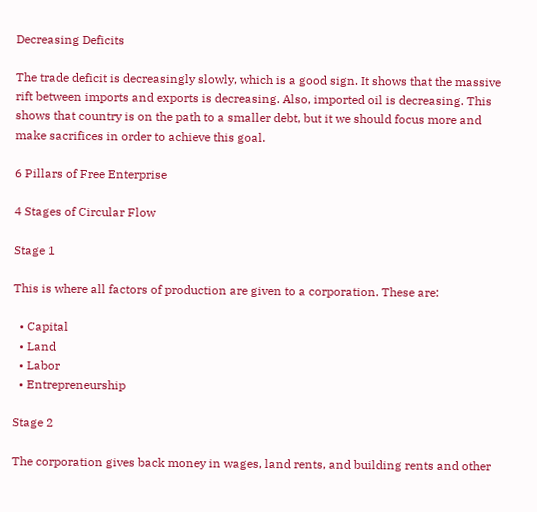Decreasing Deficits

The trade deficit is decreasingly slowly, which is a good sign. It shows that the massive rift between imports and exports is decreasing. Also, imported oil is decreasing. This shows that country is on the path to a smaller debt, but it we should focus more and make sacrifices in order to achieve this goal.

6 Pillars of Free Enterprise

4 Stages of Circular Flow

Stage 1

This is where all factors of production are given to a corporation. These are:

  • Capital
  • Land
  • Labor
  • Entrepreneurship

Stage 2

The corporation gives back money in wages, land rents, and building rents and other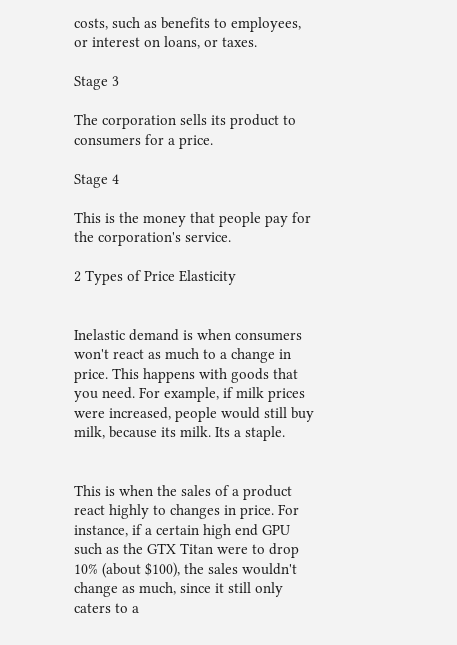costs, such as benefits to employees, or interest on loans, or taxes.

Stage 3

The corporation sells its product to consumers for a price.

Stage 4

This is the money that people pay for the corporation's service.

2 Types of Price Elasticity


Inelastic demand is when consumers won't react as much to a change in price. This happens with goods that you need. For example, if milk prices were increased, people would still buy milk, because its milk. Its a staple.


This is when the sales of a product react highly to changes in price. For instance, if a certain high end GPU such as the GTX Titan were to drop 10% (about $100), the sales wouldn't change as much, since it still only caters to a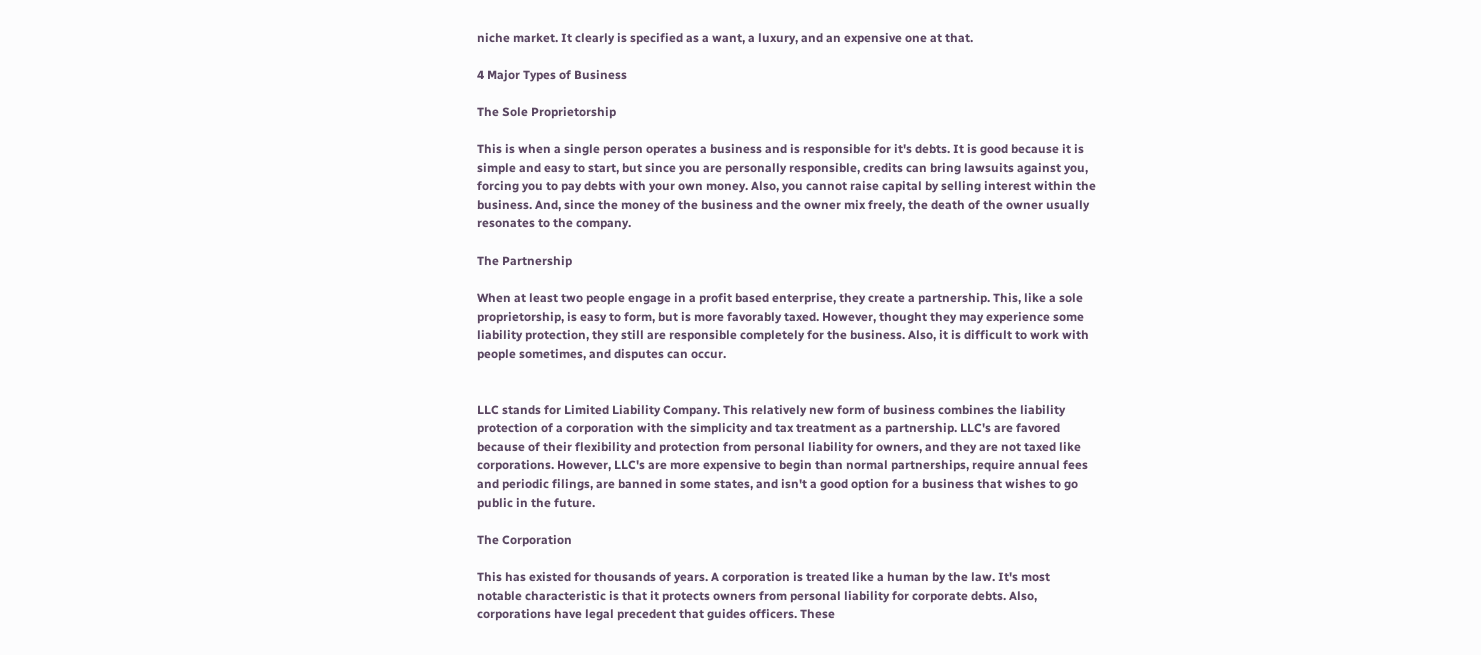niche market. It clearly is specified as a want, a luxury, and an expensive one at that.

4 Major Types of Business

The Sole Proprietorship

This is when a single person operates a business and is responsible for it's debts. It is good because it is simple and easy to start, but since you are personally responsible, credits can bring lawsuits against you, forcing you to pay debts with your own money. Also, you cannot raise capital by selling interest within the business. And, since the money of the business and the owner mix freely, the death of the owner usually resonates to the company.

The Partnership

When at least two people engage in a profit based enterprise, they create a partnership. This, like a sole proprietorship, is easy to form, but is more favorably taxed. However, thought they may experience some liability protection, they still are responsible completely for the business. Also, it is difficult to work with people sometimes, and disputes can occur.


LLC stands for Limited Liability Company. This relatively new form of business combines the liability protection of a corporation with the simplicity and tax treatment as a partnership. LLC's are favored because of their flexibility and protection from personal liability for owners, and they are not taxed like corporations. However, LLC's are more expensive to begin than normal partnerships, require annual fees and periodic filings, are banned in some states, and isn't a good option for a business that wishes to go public in the future.

The Corporation

This has existed for thousands of years. A corporation is treated like a human by the law. It's most notable characteristic is that it protects owners from personal liability for corporate debts. Also, corporations have legal precedent that guides officers. These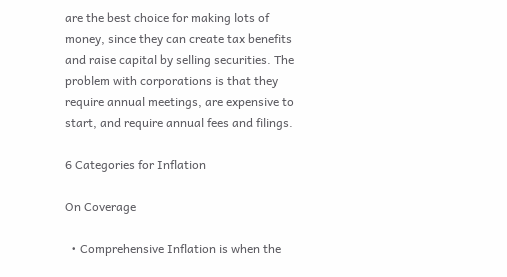are the best choice for making lots of money, since they can create tax benefits and raise capital by selling securities. The problem with corporations is that they require annual meetings, are expensive to start, and require annual fees and filings.

6 Categories for Inflation

On Coverage

  • Comprehensive Inflation is when the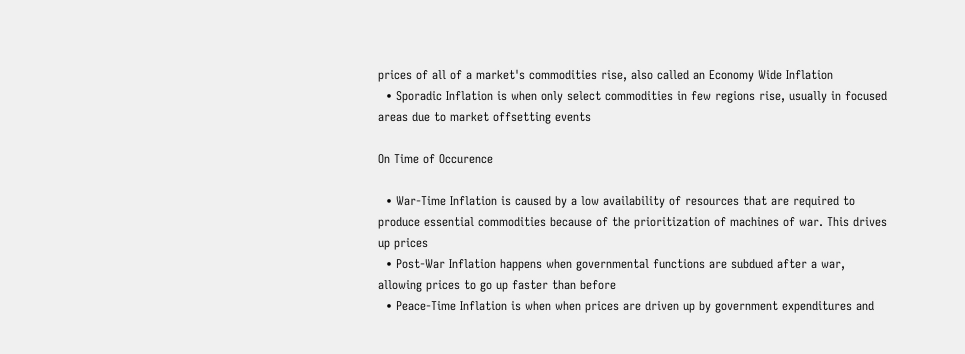prices of all of a market's commodities rise, also called an Economy Wide Inflation
  • Sporadic Inflation is when only select commodities in few regions rise, usually in focused areas due to market offsetting events

On Time of Occurence

  • War-Time Inflation is caused by a low availability of resources that are required to produce essential commodities because of the prioritization of machines of war. This drives up prices
  • Post-War Inflation happens when governmental functions are subdued after a war, allowing prices to go up faster than before
  • Peace-Time Inflation is when when prices are driven up by government expenditures and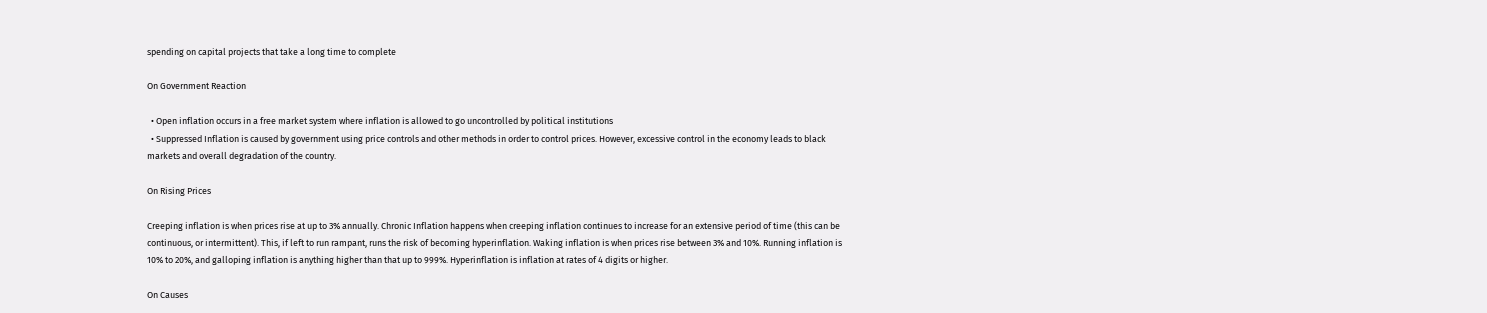spending on capital projects that take a long time to complete

On Government Reaction

  • Open inflation occurs in a free market system where inflation is allowed to go uncontrolled by political institutions
  • Suppressed Inflation is caused by government using price controls and other methods in order to control prices. However, excessive control in the economy leads to black markets and overall degradation of the country.

On Rising Prices

Creeping inflation is when prices rise at up to 3% annually. Chronic Inflation happens when creeping inflation continues to increase for an extensive period of time (this can be continuous, or intermittent). This, if left to run rampant, runs the risk of becoming hyperinflation. Waking inflation is when prices rise between 3% and 10%. Running inflation is 10% to 20%, and galloping inflation is anything higher than that up to 999%. Hyperinflation is inflation at rates of 4 digits or higher.

On Causes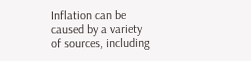Inflation can be caused by a variety of sources, including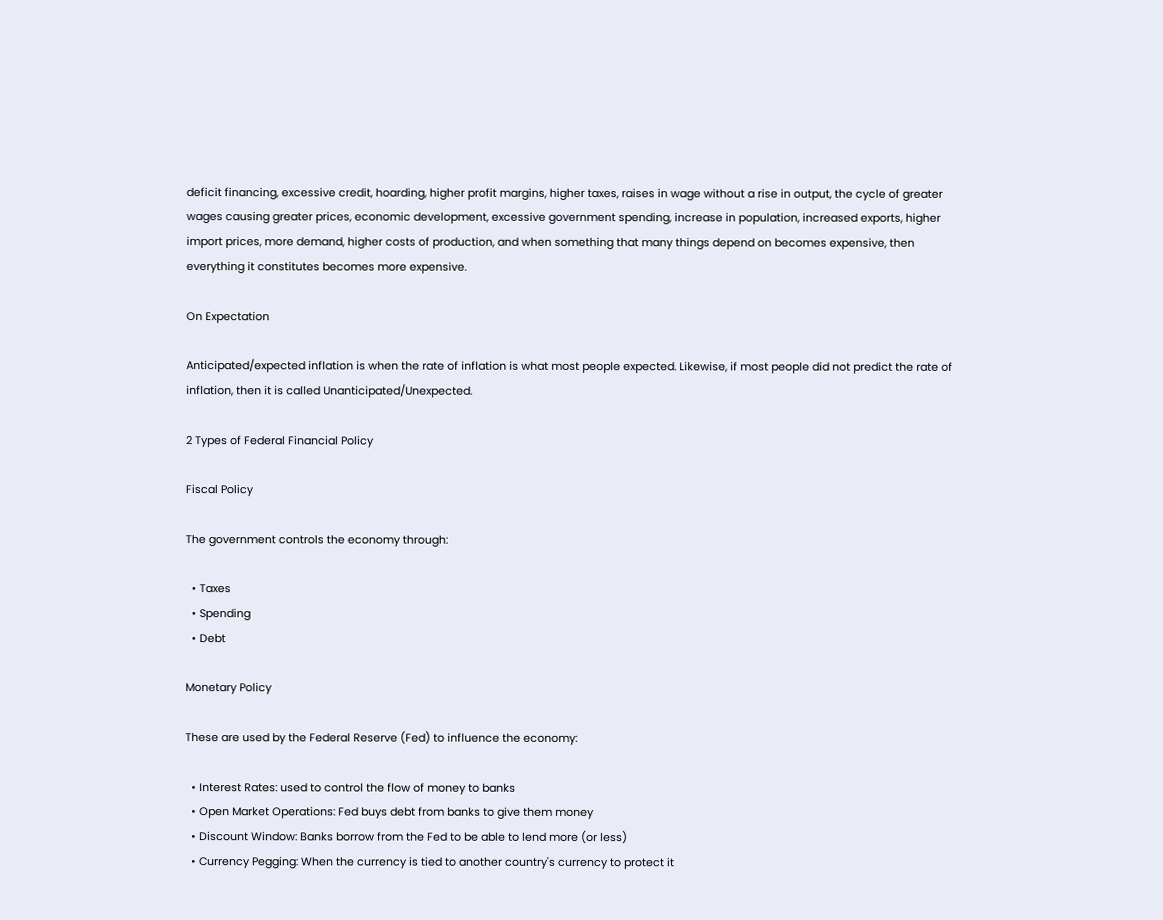deficit financing, excessive credit, hoarding, higher profit margins, higher taxes, raises in wage without a rise in output, the cycle of greater wages causing greater prices, economic development, excessive government spending, increase in population, increased exports, higher import prices, more demand, higher costs of production, and when something that many things depend on becomes expensive, then everything it constitutes becomes more expensive.

On Expectation

Anticipated/expected inflation is when the rate of inflation is what most people expected. Likewise, if most people did not predict the rate of inflation, then it is called Unanticipated/Unexpected.

2 Types of Federal Financial Policy

Fiscal Policy

The government controls the economy through:

  • Taxes
  • Spending
  • Debt

Monetary Policy

These are used by the Federal Reserve (Fed) to influence the economy:

  • Interest Rates: used to control the flow of money to banks
  • Open Market Operations: Fed buys debt from banks to give them money
  • Discount Window: Banks borrow from the Fed to be able to lend more (or less)
  • Currency Pegging: When the currency is tied to another country's currency to protect it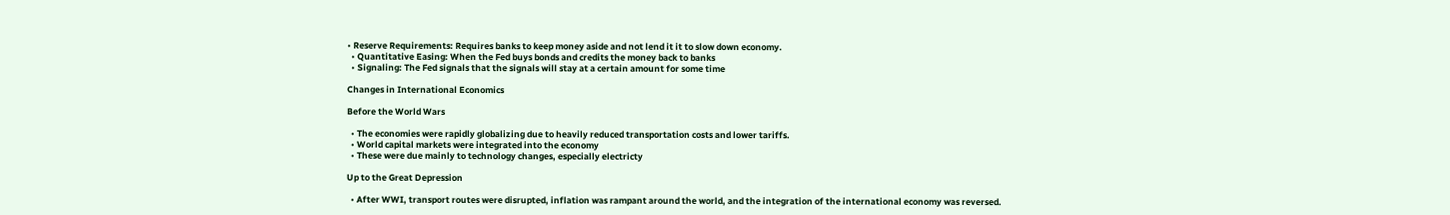• Reserve Requirements: Requires banks to keep money aside and not lend it it to slow down economy.
  • Quantitative Easing: When the Fed buys bonds and credits the money back to banks
  • Signaling: The Fed signals that the signals will stay at a certain amount for some time

Changes in International Economics

Before the World Wars

  • The economies were rapidly globalizing due to heavily reduced transportation costs and lower tariffs.
  • World capital markets were integrated into the economy
  • These were due mainly to technology changes, especially electricty

Up to the Great Depression

  • After WWI, transport routes were disrupted, inflation was rampant around the world, and the integration of the international economy was reversed.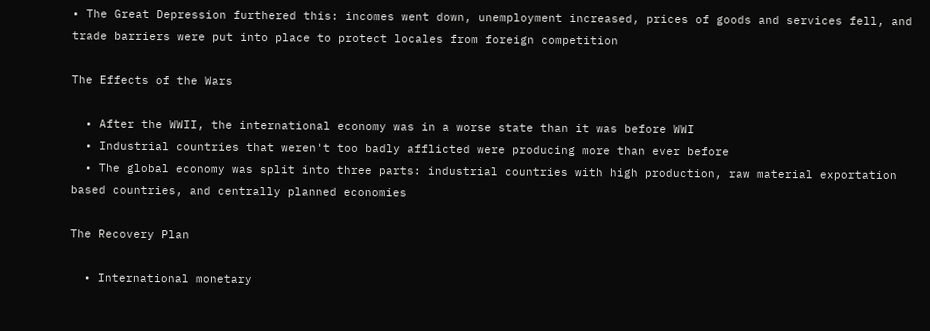• The Great Depression furthered this: incomes went down, unemployment increased, prices of goods and services fell, and trade barriers were put into place to protect locales from foreign competition

The Effects of the Wars

  • After the WWII, the international economy was in a worse state than it was before WWI
  • Industrial countries that weren't too badly afflicted were producing more than ever before
  • The global economy was split into three parts: industrial countries with high production, raw material exportation based countries, and centrally planned economies

The Recovery Plan

  • International monetary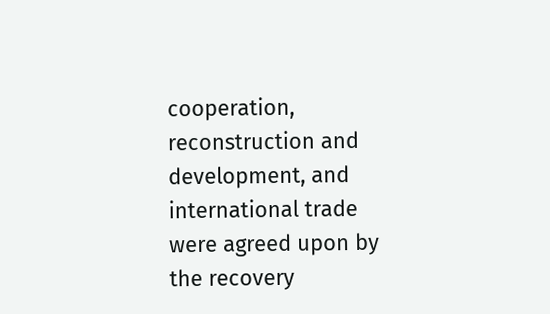cooperation, reconstruction and development, and international trade were agreed upon by the recovery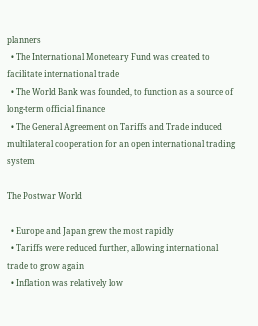planners
  • The International Moneteary Fund was created to facilitate international trade
  • The World Bank was founded, to function as a source of long-term official finance
  • The General Agreement on Tariffs and Trade induced multilateral cooperation for an open international trading system

The Postwar World

  • Europe and Japan grew the most rapidly
  • Tariffs were reduced further, allowing international trade to grow again
  • Inflation was relatively low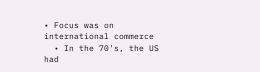• Focus was on international commerce
  • In the 70's, the US had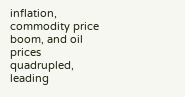inflation, commodity price boom, and oil prices quadrupled, leading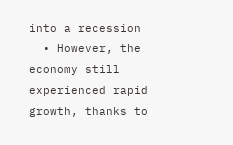into a recession
  • However, the economy still experienced rapid growth, thanks to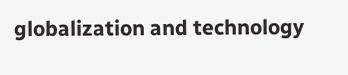globalization and technology